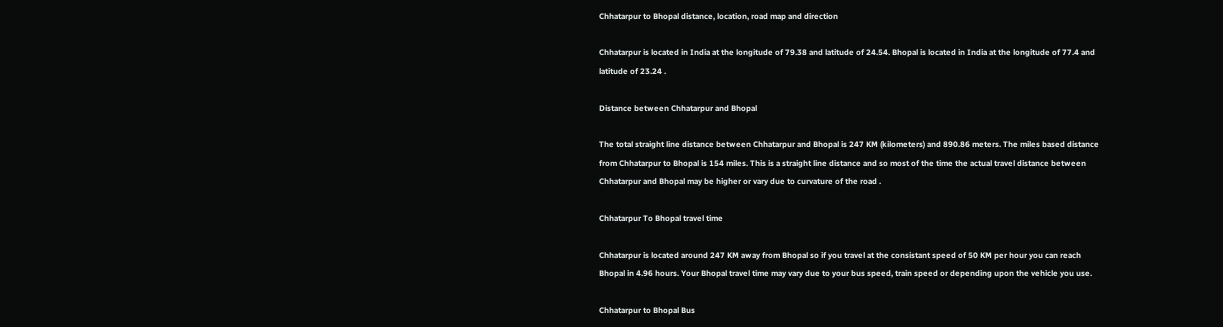Chhatarpur to Bhopal distance, location, road map and direction

Chhatarpur is located in India at the longitude of 79.38 and latitude of 24.54. Bhopal is located in India at the longitude of 77.4 and latitude of 23.24 .

Distance between Chhatarpur and Bhopal

The total straight line distance between Chhatarpur and Bhopal is 247 KM (kilometers) and 890.86 meters. The miles based distance from Chhatarpur to Bhopal is 154 miles. This is a straight line distance and so most of the time the actual travel distance between Chhatarpur and Bhopal may be higher or vary due to curvature of the road .

Chhatarpur To Bhopal travel time

Chhatarpur is located around 247 KM away from Bhopal so if you travel at the consistant speed of 50 KM per hour you can reach Bhopal in 4.96 hours. Your Bhopal travel time may vary due to your bus speed, train speed or depending upon the vehicle you use.

Chhatarpur to Bhopal Bus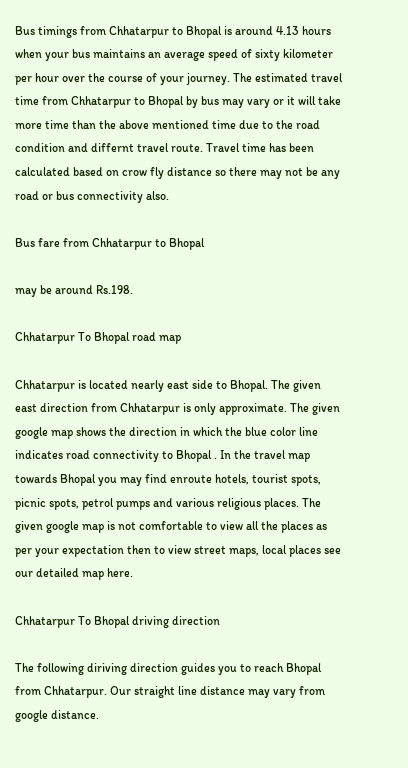Bus timings from Chhatarpur to Bhopal is around 4.13 hours when your bus maintains an average speed of sixty kilometer per hour over the course of your journey. The estimated travel time from Chhatarpur to Bhopal by bus may vary or it will take more time than the above mentioned time due to the road condition and differnt travel route. Travel time has been calculated based on crow fly distance so there may not be any road or bus connectivity also.

Bus fare from Chhatarpur to Bhopal

may be around Rs.198.

Chhatarpur To Bhopal road map

Chhatarpur is located nearly east side to Bhopal. The given east direction from Chhatarpur is only approximate. The given google map shows the direction in which the blue color line indicates road connectivity to Bhopal . In the travel map towards Bhopal you may find enroute hotels, tourist spots, picnic spots, petrol pumps and various religious places. The given google map is not comfortable to view all the places as per your expectation then to view street maps, local places see our detailed map here.

Chhatarpur To Bhopal driving direction

The following diriving direction guides you to reach Bhopal from Chhatarpur. Our straight line distance may vary from google distance.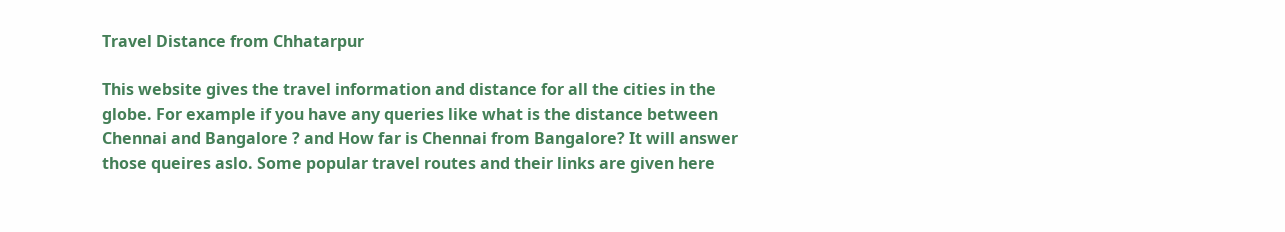Travel Distance from Chhatarpur

This website gives the travel information and distance for all the cities in the globe. For example if you have any queries like what is the distance between Chennai and Bangalore ? and How far is Chennai from Bangalore? It will answer those queires aslo. Some popular travel routes and their links are given here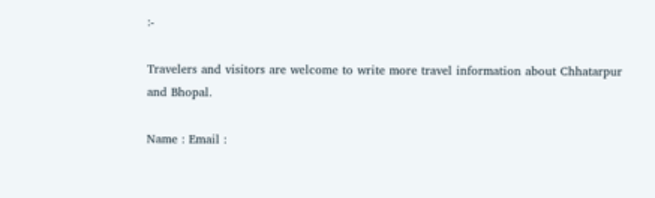:-

Travelers and visitors are welcome to write more travel information about Chhatarpur and Bhopal.

Name : Email :